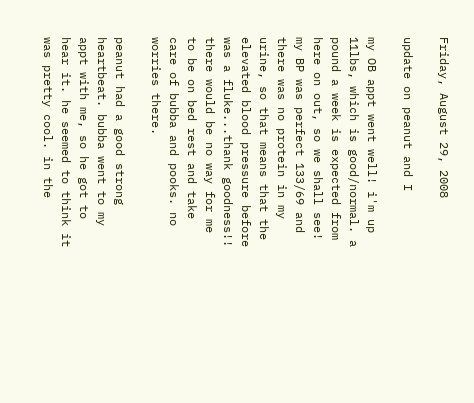Friday, August 29, 2008

update on peanut and I

my OB appt went well! i'm up 11lbs, which is good/normal. a pound a week is expected from here on out, so we shall see! my BP was perfect 133/69 and there was no protein in my urine, so that means that the elevated blood pressure before was a fluke...thank goodness!! there would be no way for me to be on bed rest and take care of bubba and pooks. no worries there.

peanut had a good strong heartbeat. bubba went to my appt with me, so he got to hear it. he seemed to think it was pretty cool. in the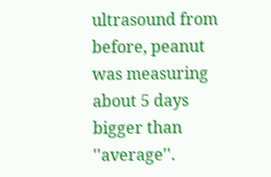ultrasound from before, peanut was measuring about 5 days bigger than ''average''.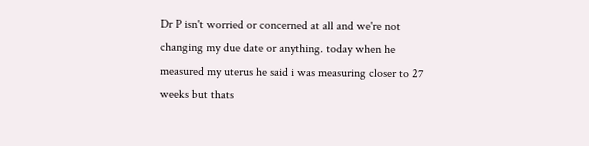Dr P isn't worried or concerned at all and we're not changing my due date or anything. today when he measured my uterus he said i was measuring closer to 27 weeks but thats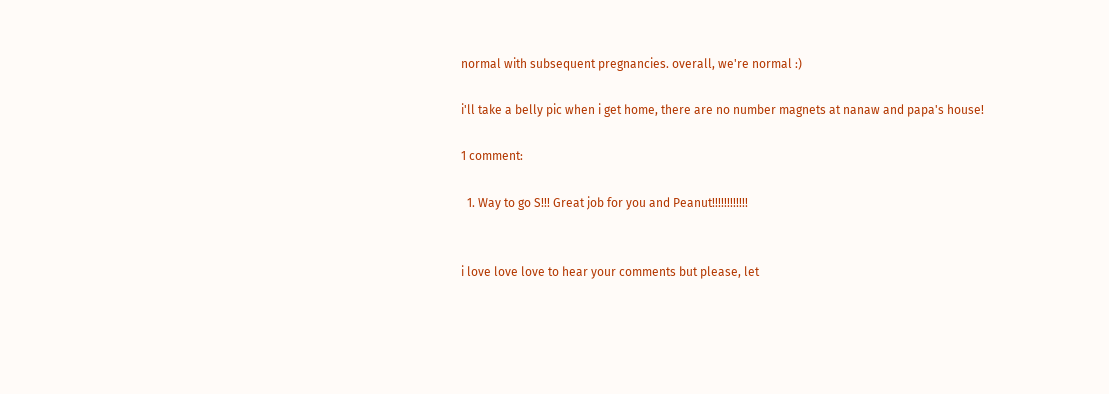normal with subsequent pregnancies. overall, we're normal :)

i'll take a belly pic when i get home, there are no number magnets at nanaw and papa's house!

1 comment:

  1. Way to go S!!! Great job for you and Peanut!!!!!!!!!!!!


i love love love to hear your comments but please, let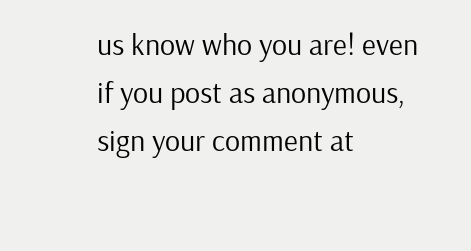us know who you are! even if you post as anonymous, sign your comment at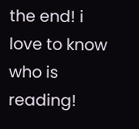the end! i love to know who is reading!